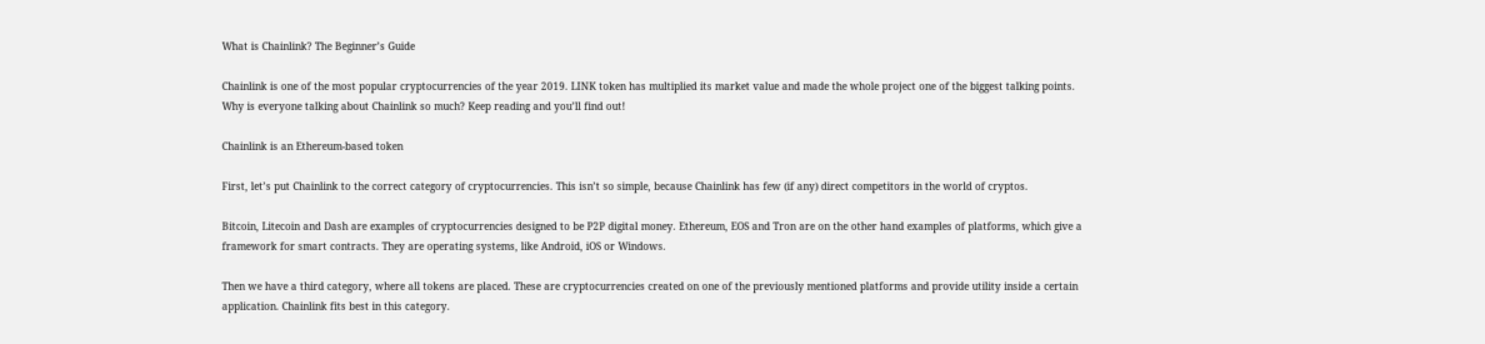What is Chainlink? The Beginner’s Guide

Chainlink is one of the most popular cryptocurrencies of the year 2019. LINK token has multiplied its market value and made the whole project one of the biggest talking points. Why is everyone talking about Chainlink so much? Keep reading and you’ll find out!

Chainlink is an Ethereum-based token

First, let’s put Chainlink to the correct category of cryptocurrencies. This isn’t so simple, because Chainlink has few (if any) direct competitors in the world of cryptos.

Bitcoin, Litecoin and Dash are examples of cryptocurrencies designed to be P2P digital money. Ethereum, EOS and Tron are on the other hand examples of platforms, which give a framework for smart contracts. They are operating systems, like Android, iOS or Windows.

Then we have a third category, where all tokens are placed. These are cryptocurrencies created on one of the previously mentioned platforms and provide utility inside a certain application. Chainlink fits best in this category.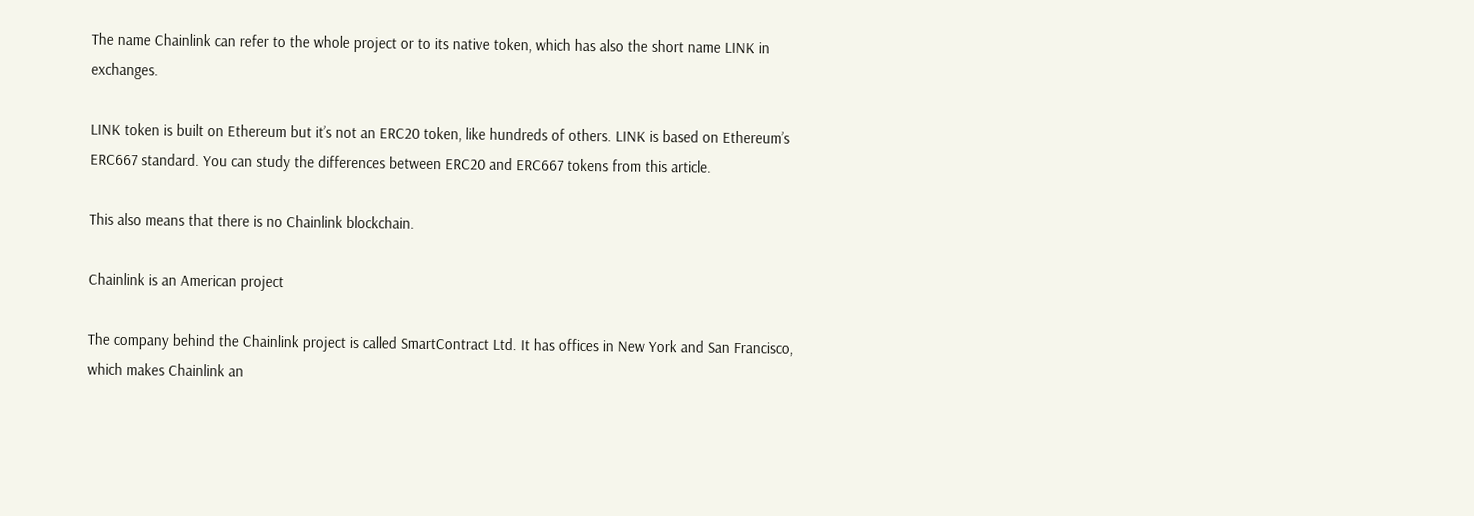The name Chainlink can refer to the whole project or to its native token, which has also the short name LINK in exchanges.

LINK token is built on Ethereum but it’s not an ERC20 token, like hundreds of others. LINK is based on Ethereum’s ERC667 standard. You can study the differences between ERC20 and ERC667 tokens from this article.

This also means that there is no Chainlink blockchain.

Chainlink is an American project

The company behind the Chainlink project is called SmartContract Ltd. It has offices in New York and San Francisco, which makes Chainlink an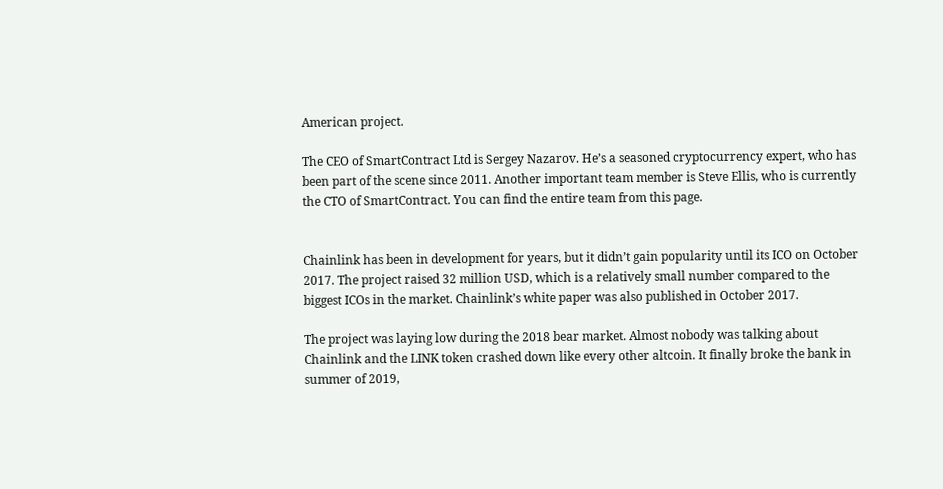American project.

The CEO of SmartContract Ltd is Sergey Nazarov. He’s a seasoned cryptocurrency expert, who has been part of the scene since 2011. Another important team member is Steve Ellis, who is currently the CTO of SmartContract. You can find the entire team from this page.


Chainlink has been in development for years, but it didn’t gain popularity until its ICO on October 2017. The project raised 32 million USD, which is a relatively small number compared to the biggest ICOs in the market. Chainlink’s white paper was also published in October 2017.

The project was laying low during the 2018 bear market. Almost nobody was talking about Chainlink and the LINK token crashed down like every other altcoin. It finally broke the bank in summer of 2019,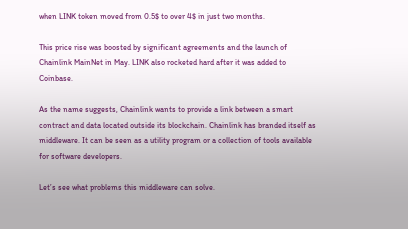when LINK token moved from 0.5$ to over 4$ in just two months.

This price rise was boosted by significant agreements and the launch of Chainlink MainNet in May. LINK also rocketed hard after it was added to Coinbase.

As the name suggests, Chainlink wants to provide a link between a smart contract and data located outside its blockchain. Chainlink has branded itself as middleware. It can be seen as a utility program or a collection of tools available for software developers.

Let’s see what problems this middleware can solve.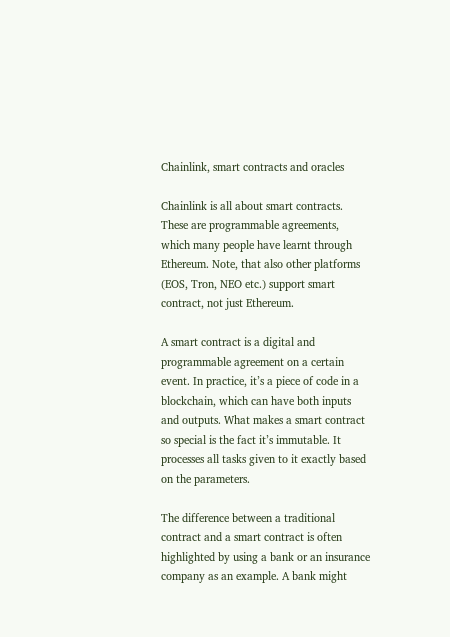Chainlink, smart contracts and oracles

Chainlink is all about smart contracts. These are programmable agreements, which many people have learnt through Ethereum. Note, that also other platforms (EOS, Tron, NEO etc.) support smart contract, not just Ethereum.

A smart contract is a digital and programmable agreement on a certain event. In practice, it’s a piece of code in a blockchain, which can have both inputs and outputs. What makes a smart contract so special is the fact it’s immutable. It processes all tasks given to it exactly based on the parameters.

The difference between a traditional contract and a smart contract is often highlighted by using a bank or an insurance company as an example. A bank might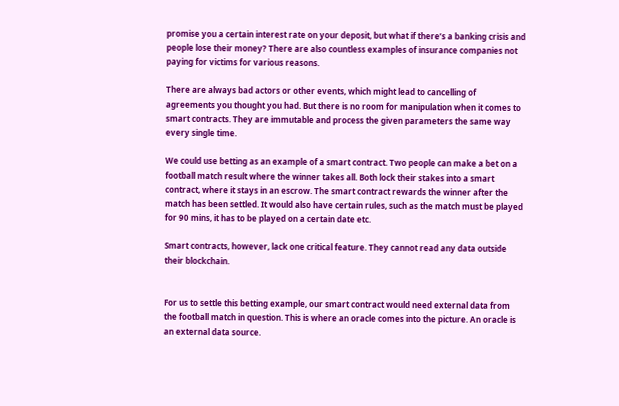promise you a certain interest rate on your deposit, but what if there’s a banking crisis and people lose their money? There are also countless examples of insurance companies not paying for victims for various reasons.

There are always bad actors or other events, which might lead to cancelling of agreements you thought you had. But there is no room for manipulation when it comes to smart contracts. They are immutable and process the given parameters the same way every single time.

We could use betting as an example of a smart contract. Two people can make a bet on a football match result where the winner takes all. Both lock their stakes into a smart contract, where it stays in an escrow. The smart contract rewards the winner after the match has been settled. It would also have certain rules, such as the match must be played for 90 mins, it has to be played on a certain date etc.

Smart contracts, however, lack one critical feature. They cannot read any data outside their blockchain.


For us to settle this betting example, our smart contract would need external data from the football match in question. This is where an oracle comes into the picture. An oracle is an external data source.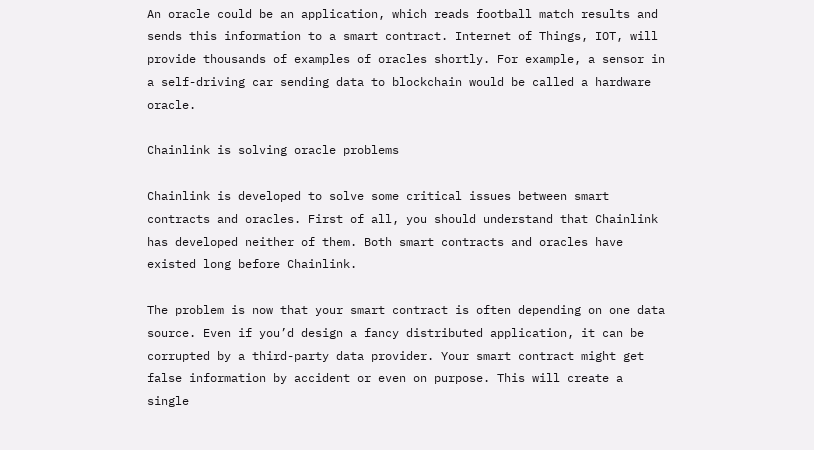An oracle could be an application, which reads football match results and sends this information to a smart contract. Internet of Things, IOT, will provide thousands of examples of oracles shortly. For example, a sensor in a self-driving car sending data to blockchain would be called a hardware oracle.

Chainlink is solving oracle problems

Chainlink is developed to solve some critical issues between smart contracts and oracles. First of all, you should understand that Chainlink has developed neither of them. Both smart contracts and oracles have existed long before Chainlink.

The problem is now that your smart contract is often depending on one data source. Even if you’d design a fancy distributed application, it can be corrupted by a third-party data provider. Your smart contract might get false information by accident or even on purpose. This will create a single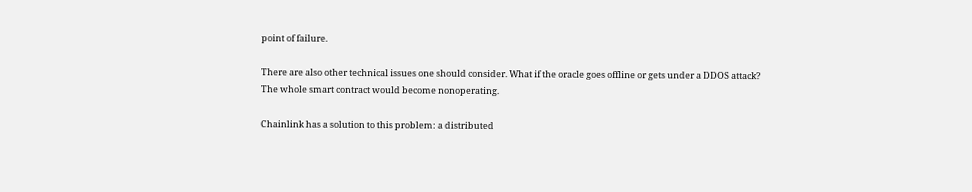point of failure.

There are also other technical issues one should consider. What if the oracle goes offline or gets under a DDOS attack? The whole smart contract would become nonoperating.

Chainlink has a solution to this problem: a distributed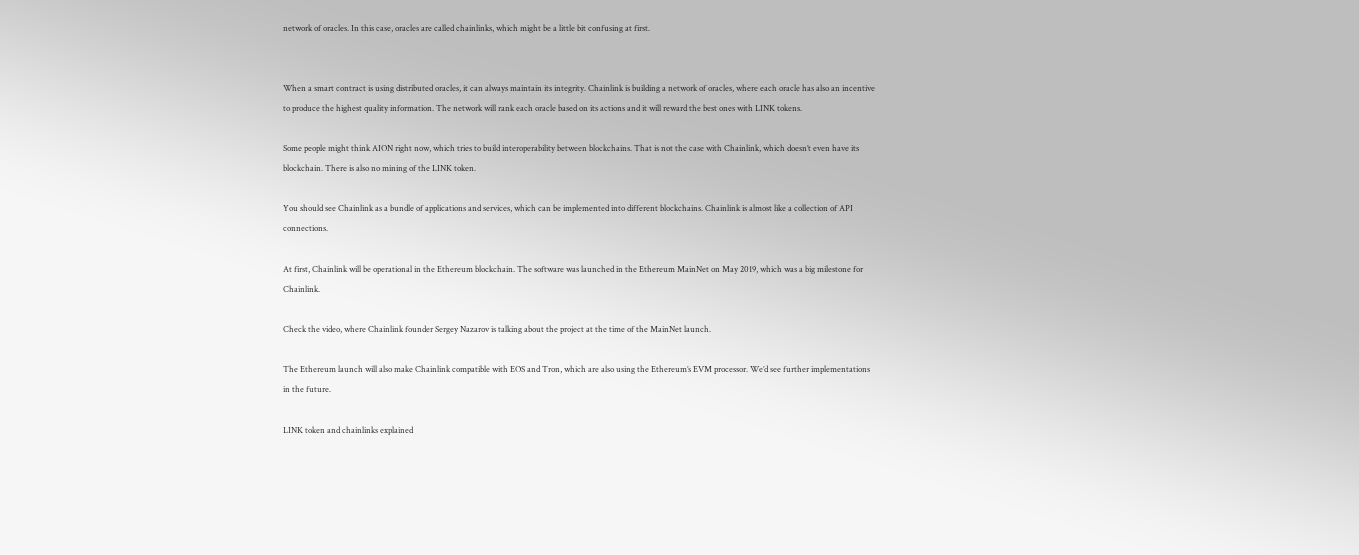network of oracles. In this case, oracles are called chainlinks, which might be a little bit confusing at first.


When a smart contract is using distributed oracles, it can always maintain its integrity. Chainlink is building a network of oracles, where each oracle has also an incentive to produce the highest quality information. The network will rank each oracle based on its actions and it will reward the best ones with LINK tokens.

Some people might think AION right now, which tries to build interoperability between blockchains. That is not the case with Chainlink, which doesn’t even have its blockchain. There is also no mining of the LINK token.

You should see Chainlink as a bundle of applications and services, which can be implemented into different blockchains. Chainlink is almost like a collection of API connections.

At first, Chainlink will be operational in the Ethereum blockchain. The software was launched in the Ethereum MainNet on May 2019, which was a big milestone for Chainlink.

Check the video, where Chainlink founder Sergey Nazarov is talking about the project at the time of the MainNet launch.

The Ethereum launch will also make Chainlink compatible with EOS and Tron, which are also using the Ethereum’s EVM processor. We’d see further implementations in the future.

LINK token and chainlinks explained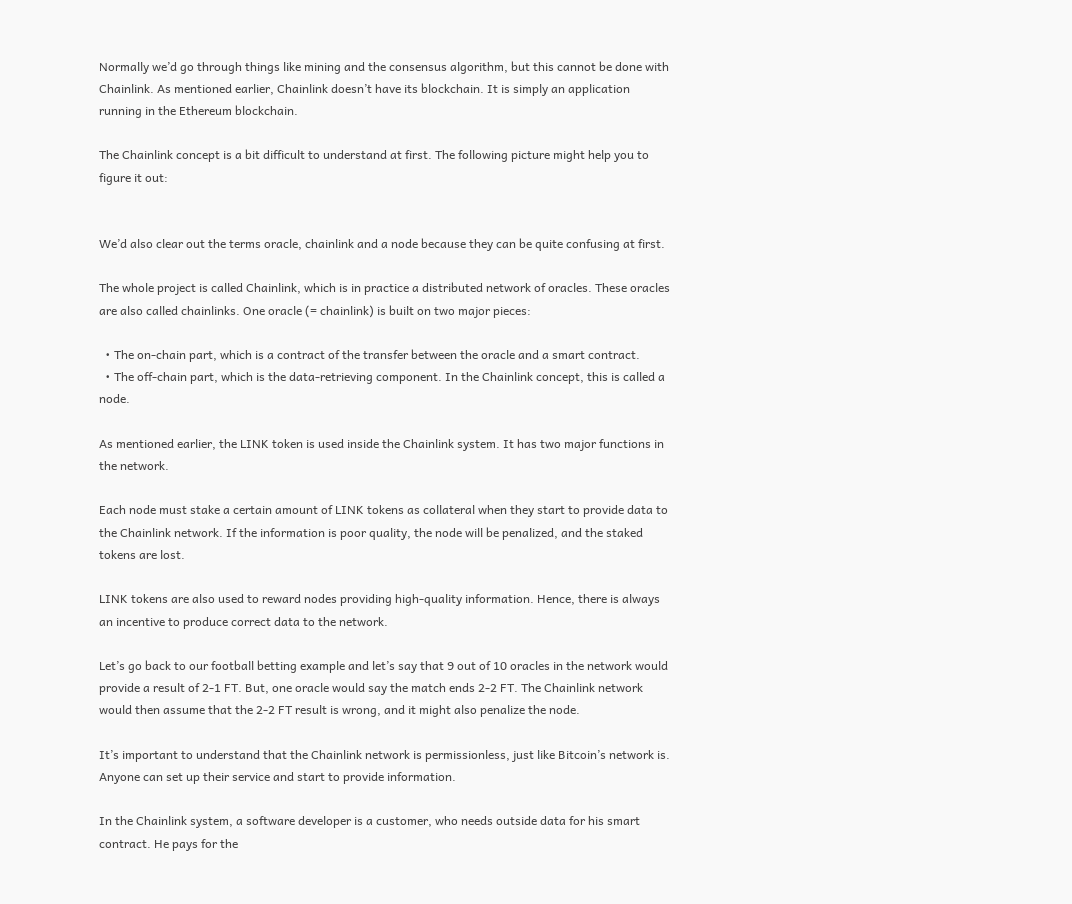Normally we’d go through things like mining and the consensus algorithm, but this cannot be done with Chainlink. As mentioned earlier, Chainlink doesn’t have its blockchain. It is simply an application running in the Ethereum blockchain.

The Chainlink concept is a bit difficult to understand at first. The following picture might help you to figure it out:


We’d also clear out the terms oracle, chainlink and a node because they can be quite confusing at first.

The whole project is called Chainlink, which is in practice a distributed network of oracles. These oracles are also called chainlinks. One oracle (= chainlink) is built on two major pieces:

  • The on-chain part, which is a contract of the transfer between the oracle and a smart contract.
  • The off-chain part, which is the data-retrieving component. In the Chainlink concept, this is called a node.

As mentioned earlier, the LINK token is used inside the Chainlink system. It has two major functions in the network.

Each node must stake a certain amount of LINK tokens as collateral when they start to provide data to the Chainlink network. If the information is poor quality, the node will be penalized, and the staked tokens are lost.

LINK tokens are also used to reward nodes providing high-quality information. Hence, there is always an incentive to produce correct data to the network.

Let’s go back to our football betting example and let’s say that 9 out of 10 oracles in the network would provide a result of 2-1 FT. But, one oracle would say the match ends 2-2 FT. The Chainlink network would then assume that the 2-2 FT result is wrong, and it might also penalize the node.

It’s important to understand that the Chainlink network is permissionless, just like Bitcoin’s network is. Anyone can set up their service and start to provide information.

In the Chainlink system, a software developer is a customer, who needs outside data for his smart contract. He pays for the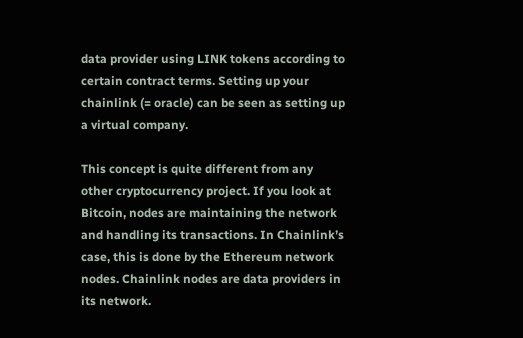data provider using LINK tokens according to certain contract terms. Setting up your chainlink (= oracle) can be seen as setting up a virtual company.

This concept is quite different from any other cryptocurrency project. If you look at Bitcoin, nodes are maintaining the network and handling its transactions. In Chainlink’s case, this is done by the Ethereum network nodes. Chainlink nodes are data providers in its network.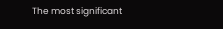The most significant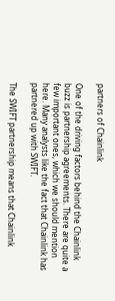partners of Chainlink

One of the driving factors behind the Chainlink buzz is partnership agreements. There are quite a few important ones, which we should mention here. Many analysts like the fact that Chainlink has partnered up with SWIFT.

The SWIFT partnership means that Chainlink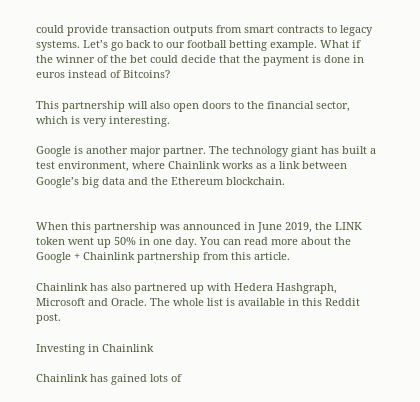could provide transaction outputs from smart contracts to legacy systems. Let’s go back to our football betting example. What if the winner of the bet could decide that the payment is done in euros instead of Bitcoins?

This partnership will also open doors to the financial sector, which is very interesting.

Google is another major partner. The technology giant has built a test environment, where Chainlink works as a link between Google’s big data and the Ethereum blockchain.


When this partnership was announced in June 2019, the LINK token went up 50% in one day. You can read more about the Google + Chainlink partnership from this article.

Chainlink has also partnered up with Hedera Hashgraph, Microsoft and Oracle. The whole list is available in this Reddit post.

Investing in Chainlink

Chainlink has gained lots of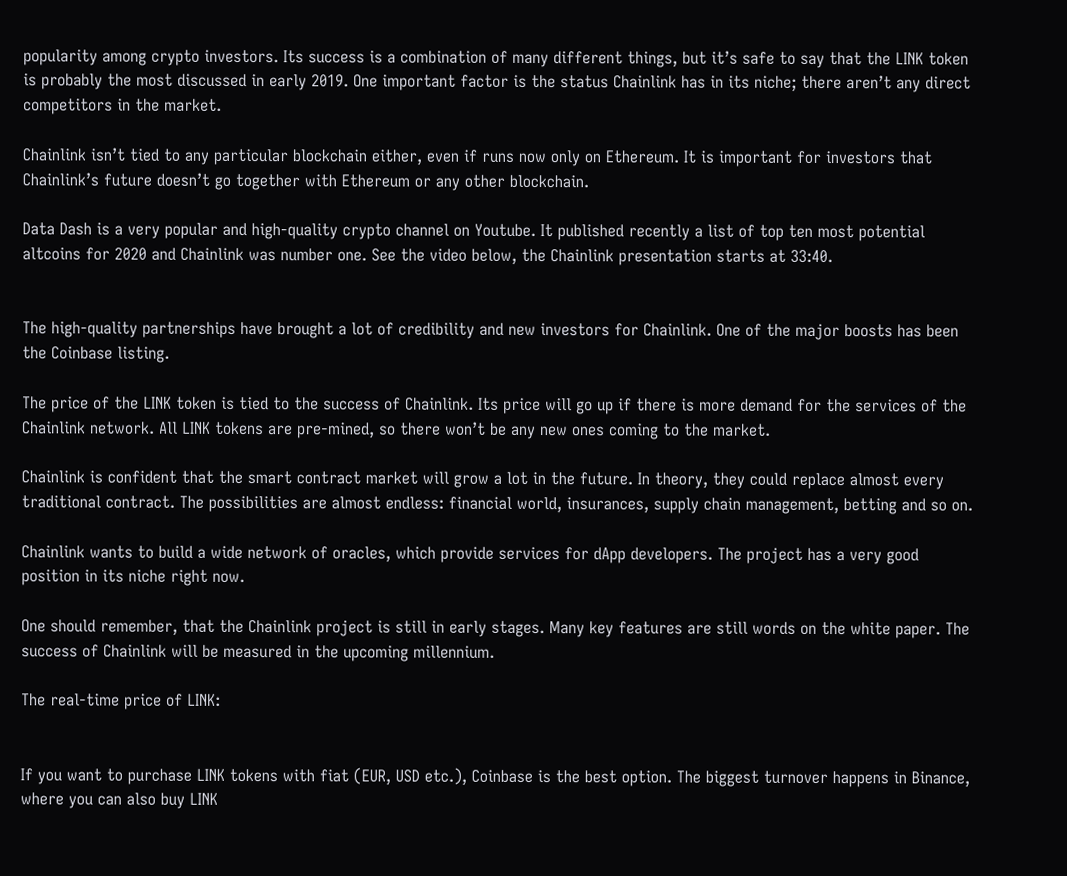popularity among crypto investors. Its success is a combination of many different things, but it’s safe to say that the LINK token is probably the most discussed in early 2019. One important factor is the status Chainlink has in its niche; there aren’t any direct competitors in the market.

Chainlink isn’t tied to any particular blockchain either, even if runs now only on Ethereum. It is important for investors that Chainlink’s future doesn’t go together with Ethereum or any other blockchain.

Data Dash is a very popular and high-quality crypto channel on Youtube. It published recently a list of top ten most potential altcoins for 2020 and Chainlink was number one. See the video below, the Chainlink presentation starts at 33:40.


The high-quality partnerships have brought a lot of credibility and new investors for Chainlink. One of the major boosts has been the Coinbase listing.

The price of the LINK token is tied to the success of Chainlink. Its price will go up if there is more demand for the services of the Chainlink network. All LINK tokens are pre-mined, so there won’t be any new ones coming to the market.

Chainlink is confident that the smart contract market will grow a lot in the future. In theory, they could replace almost every traditional contract. The possibilities are almost endless: financial world, insurances, supply chain management, betting and so on.

Chainlink wants to build a wide network of oracles, which provide services for dApp developers. The project has a very good position in its niche right now.

One should remember, that the Chainlink project is still in early stages. Many key features are still words on the white paper. The success of Chainlink will be measured in the upcoming millennium.

The real-time price of LINK:


If you want to purchase LINK tokens with fiat (EUR, USD etc.), Coinbase is the best option. The biggest turnover happens in Binance, where you can also buy LINK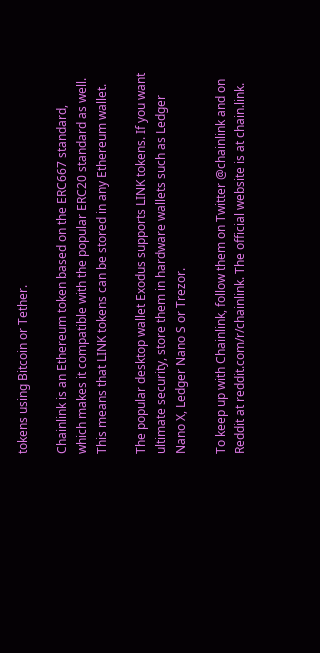tokens using Bitcoin or Tether.

Chainlink is an Ethereum token based on the ERC667 standard, which makes it compatible with the popular ERC20 standard as well. This means that LINK tokens can be stored in any Ethereum wallet.

The popular desktop wallet Exodus supports LINK tokens. If you want ultimate security, store them in hardware wallets such as Ledger Nano X, Ledger Nano S or Trezor.

To keep up with Chainlink, follow them on Twitter @chainlink and on Reddit at reddit.com/r/chainlink. The official website is at chain.link.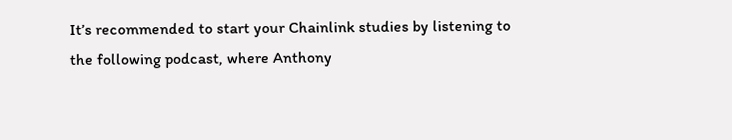It’s recommended to start your Chainlink studies by listening to the following podcast, where Anthony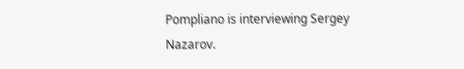Pompliano is interviewing Sergey Nazarov.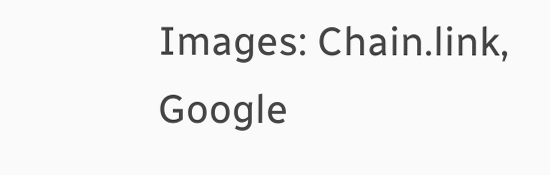Images: Chain.link, Google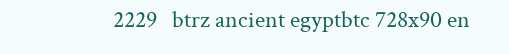2229   btrz ancient egyptbtc 728x90 en